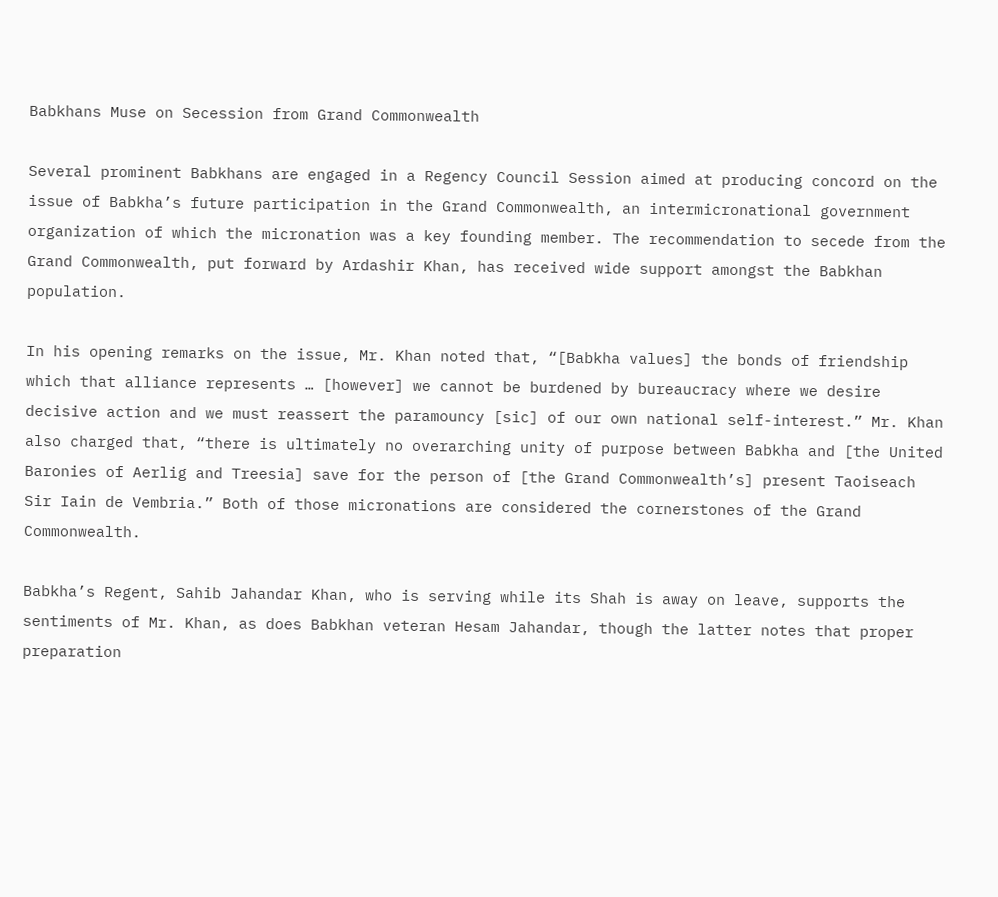Babkhans Muse on Secession from Grand Commonwealth

Several prominent Babkhans are engaged in a Regency Council Session aimed at producing concord on the issue of Babkha’s future participation in the Grand Commonwealth, an intermicronational government organization of which the micronation was a key founding member. The recommendation to secede from the Grand Commonwealth, put forward by Ardashir Khan, has received wide support amongst the Babkhan population.

In his opening remarks on the issue, Mr. Khan noted that, “[Babkha values] the bonds of friendship which that alliance represents … [however] we cannot be burdened by bureaucracy where we desire decisive action and we must reassert the paramouncy [sic] of our own national self-interest.” Mr. Khan also charged that, “there is ultimately no overarching unity of purpose between Babkha and [the United Baronies of Aerlig and Treesia] save for the person of [the Grand Commonwealth’s] present Taoiseach Sir Iain de Vembria.” Both of those micronations are considered the cornerstones of the Grand Commonwealth.

Babkha’s Regent, Sahib Jahandar Khan, who is serving while its Shah is away on leave, supports the sentiments of Mr. Khan, as does Babkhan veteran Hesam Jahandar, though the latter notes that proper preparation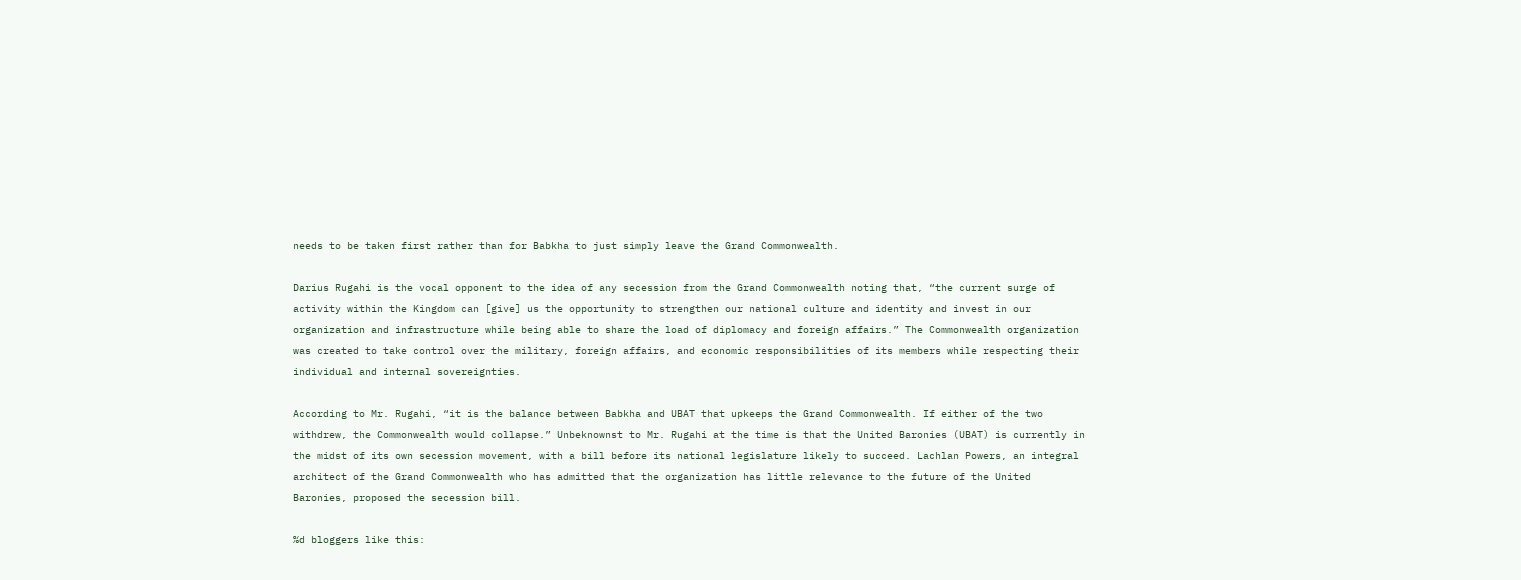needs to be taken first rather than for Babkha to just simply leave the Grand Commonwealth.

Darius Rugahi is the vocal opponent to the idea of any secession from the Grand Commonwealth noting that, “the current surge of activity within the Kingdom can [give] us the opportunity to strengthen our national culture and identity and invest in our organization and infrastructure while being able to share the load of diplomacy and foreign affairs.” The Commonwealth organization was created to take control over the military, foreign affairs, and economic responsibilities of its members while respecting their individual and internal sovereignties.

According to Mr. Rugahi, “it is the balance between Babkha and UBAT that upkeeps the Grand Commonwealth. If either of the two withdrew, the Commonwealth would collapse.” Unbeknownst to Mr. Rugahi at the time is that the United Baronies (UBAT) is currently in the midst of its own secession movement, with a bill before its national legislature likely to succeed. Lachlan Powers, an integral architect of the Grand Commonwealth who has admitted that the organization has little relevance to the future of the United Baronies, proposed the secession bill.

%d bloggers like this: